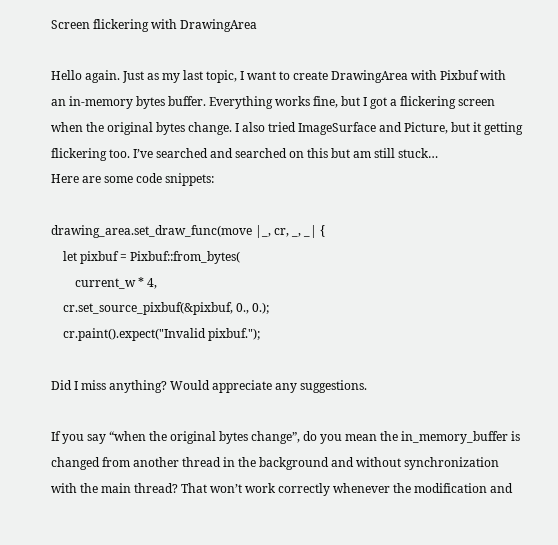Screen flickering with DrawingArea

Hello again. Just as my last topic, I want to create DrawingArea with Pixbuf with an in-memory bytes buffer. Everything works fine, but I got a flickering screen when the original bytes change. I also tried ImageSurface and Picture, but it getting flickering too. I’ve searched and searched on this but am still stuck…
Here are some code snippets:

drawing_area.set_draw_func(move |_, cr, _, _| {
    let pixbuf = Pixbuf::from_bytes(
        current_w * 4,
    cr.set_source_pixbuf(&pixbuf, 0., 0.);
    cr.paint().expect("Invalid pixbuf.");

Did I miss anything? Would appreciate any suggestions.

If you say “when the original bytes change”, do you mean the in_memory_buffer is changed from another thread in the background and without synchronization with the main thread? That won’t work correctly whenever the modification and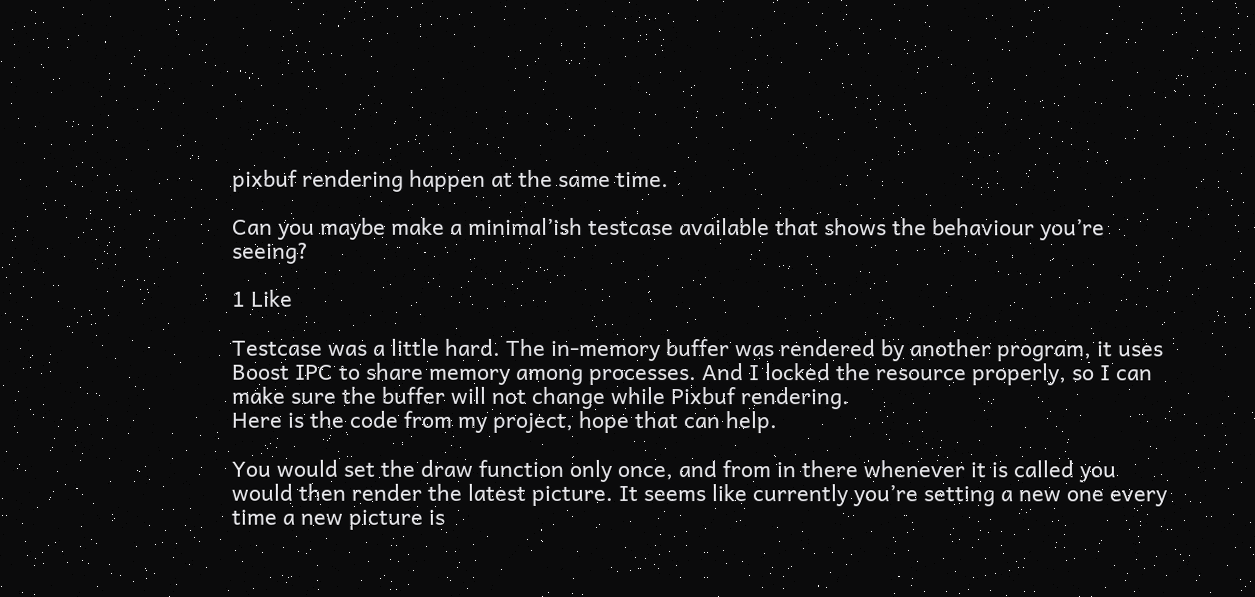pixbuf rendering happen at the same time.

Can you maybe make a minimal’ish testcase available that shows the behaviour you’re seeing?

1 Like

Testcase was a little hard. The in-memory buffer was rendered by another program, it uses Boost IPC to share memory among processes. And I locked the resource properly, so I can make sure the buffer will not change while Pixbuf rendering.
Here is the code from my project, hope that can help.

You would set the draw function only once, and from in there whenever it is called you would then render the latest picture. It seems like currently you’re setting a new one every time a new picture is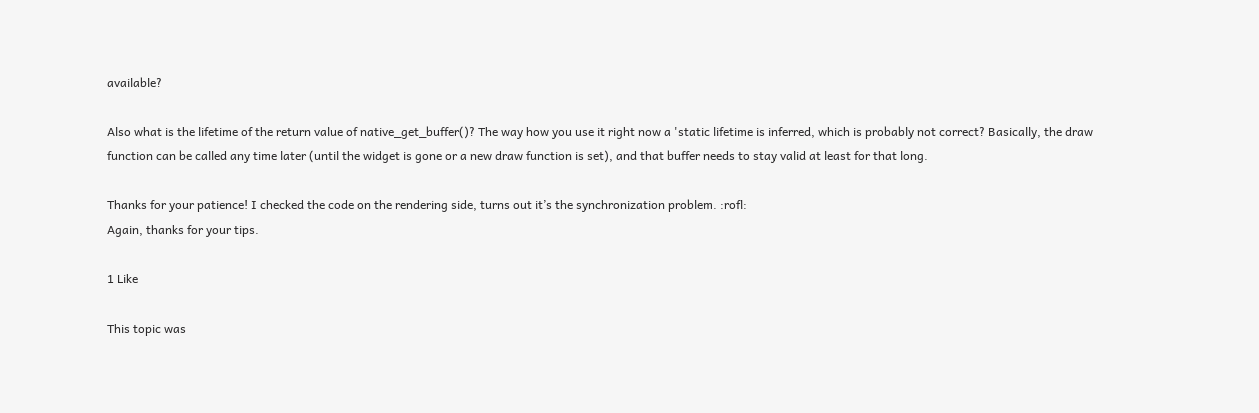available?

Also what is the lifetime of the return value of native_get_buffer()? The way how you use it right now a 'static lifetime is inferred, which is probably not correct? Basically, the draw function can be called any time later (until the widget is gone or a new draw function is set), and that buffer needs to stay valid at least for that long.

Thanks for your patience! I checked the code on the rendering side, turns out it’s the synchronization problem. :rofl:
Again, thanks for your tips.

1 Like

This topic was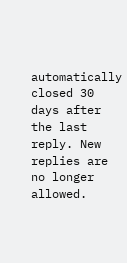automatically closed 30 days after the last reply. New replies are no longer allowed.